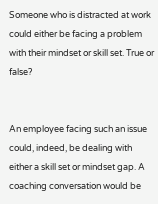Someone who is distracted at work could either be facing a problem with their mindset or skill set. True or false?


An employee facing such an issue could, indeed, be dealing with either a skill set or mindset gap. A coaching conversation would be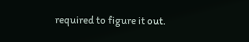required to figure it out.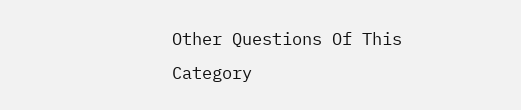Other Questions Of This Category